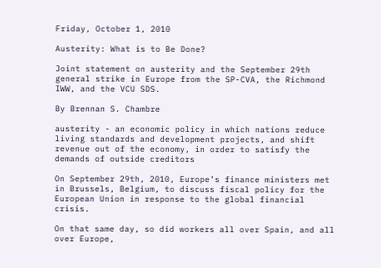Friday, October 1, 2010

Austerity: What is to Be Done?

Joint statement on austerity and the September 29th general strike in Europe from the SP-CVA, the Richmond IWW, and the VCU SDS.

By Brennan S. Chambre

austerity - an economic policy in which nations reduce living standards and development projects, and shift revenue out of the economy, in order to satisfy the demands of outside creditors

On September 29th, 2010, Europe’s finance ministers met in Brussels, Belgium, to discuss fiscal policy for the European Union in response to the global financial crisis.

On that same day, so did workers all over Spain, and all over Europe,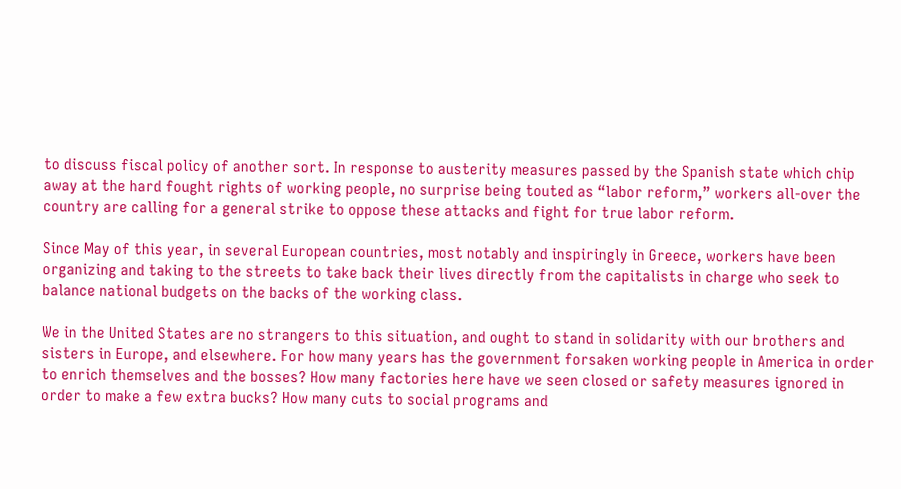to discuss fiscal policy of another sort. In response to austerity measures passed by the Spanish state which chip away at the hard fought rights of working people, no surprise being touted as “labor reform,” workers all-over the country are calling for a general strike to oppose these attacks and fight for true labor reform.

Since May of this year, in several European countries, most notably and inspiringly in Greece, workers have been organizing and taking to the streets to take back their lives directly from the capitalists in charge who seek to balance national budgets on the backs of the working class.

We in the United States are no strangers to this situation, and ought to stand in solidarity with our brothers and sisters in Europe, and elsewhere. For how many years has the government forsaken working people in America in order to enrich themselves and the bosses? How many factories here have we seen closed or safety measures ignored in order to make a few extra bucks? How many cuts to social programs and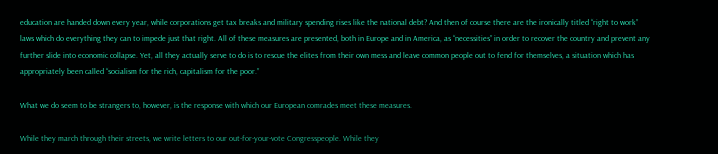education are handed down every year, while corporations get tax breaks and military spending rises like the national debt? And then of course there are the ironically titled “right to work” laws which do everything they can to impede just that right. All of these measures are presented, both in Europe and in America, as “necessities” in order to recover the country and prevent any further slide into economic collapse. Yet, all they actually serve to do is to rescue the elites from their own mess and leave common people out to fend for themselves, a situation which has appropriately been called “socialism for the rich, capitalism for the poor.”

What we do seem to be strangers to, however, is the response with which our European comrades meet these measures.

While they march through their streets, we write letters to our out-for-your-vote Congresspeople. While they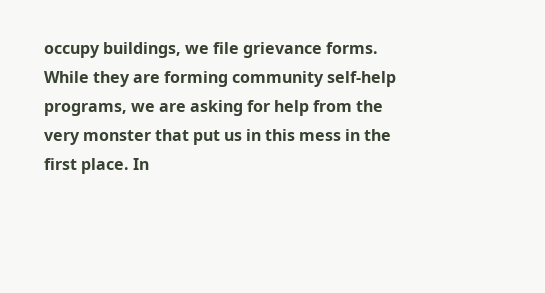occupy buildings, we file grievance forms. While they are forming community self-help programs, we are asking for help from the very monster that put us in this mess in the first place. In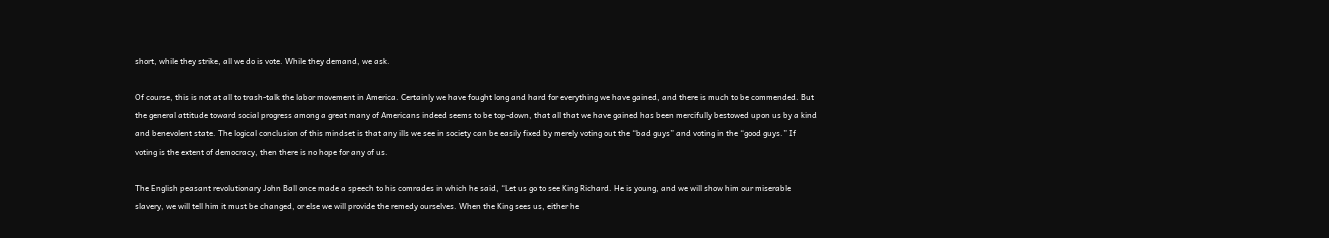short, while they strike, all we do is vote. While they demand, we ask.

Of course, this is not at all to trash-talk the labor movement in America. Certainly we have fought long and hard for everything we have gained, and there is much to be commended. But the general attitude toward social progress among a great many of Americans indeed seems to be top-down, that all that we have gained has been mercifully bestowed upon us by a kind and benevolent state. The logical conclusion of this mindset is that any ills we see in society can be easily fixed by merely voting out the “bad guys” and voting in the “good guys.” If voting is the extent of democracy, then there is no hope for any of us.

The English peasant revolutionary John Ball once made a speech to his comrades in which he said, “Let us go to see King Richard. He is young, and we will show him our miserable slavery, we will tell him it must be changed, or else we will provide the remedy ourselves. When the King sees us, either he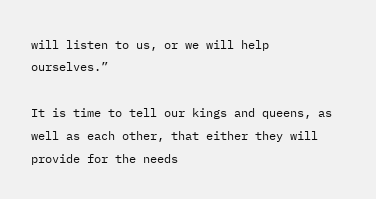will listen to us, or we will help ourselves.”

It is time to tell our kings and queens, as well as each other, that either they will provide for the needs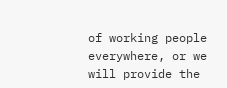of working people everywhere, or we will provide the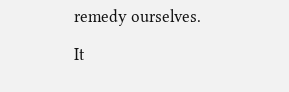remedy ourselves.

It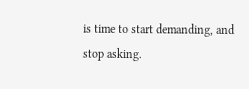is time to start demanding, and stop asking.